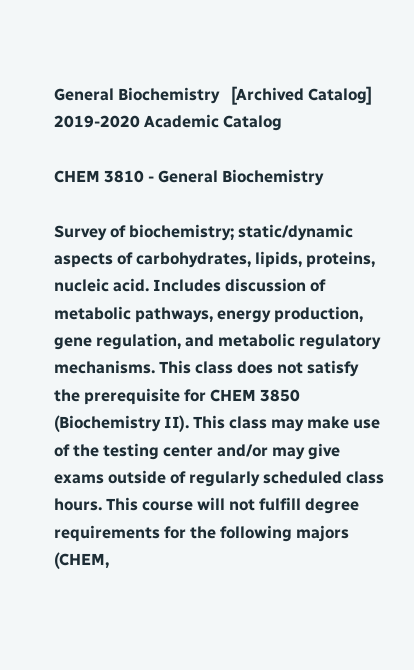General Biochemistry   [Archived Catalog]
2019-2020 Academic Catalog

CHEM 3810 - General Biochemistry

Survey of biochemistry; static/dynamic aspects of carbohydrates, lipids, proteins, nucleic acid. Includes discussion of metabolic pathways, energy production, gene regulation, and metabolic regulatory mechanisms. This class does not satisfy the prerequisite for CHEM 3850  (Biochemistry II). This class may make use of the testing center and/or may give exams outside of regularly scheduled class hours. This course will not fulfill degree requirements for the following majors (CHEM,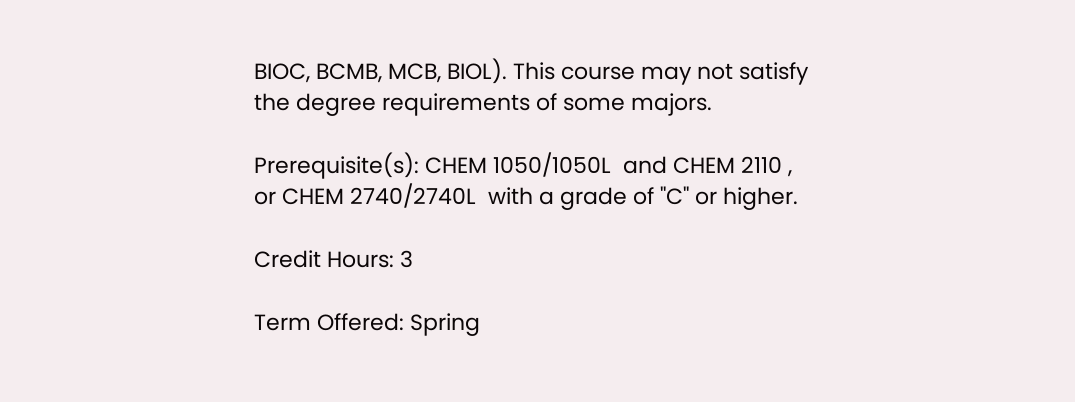BIOC, BCMB, MCB, BIOL). This course may not satisfy the degree requirements of some majors.

Prerequisite(s): CHEM 1050/1050L  and CHEM 2110 , or CHEM 2740/2740L  with a grade of "C" or higher.

Credit Hours: 3

Term Offered: Spring